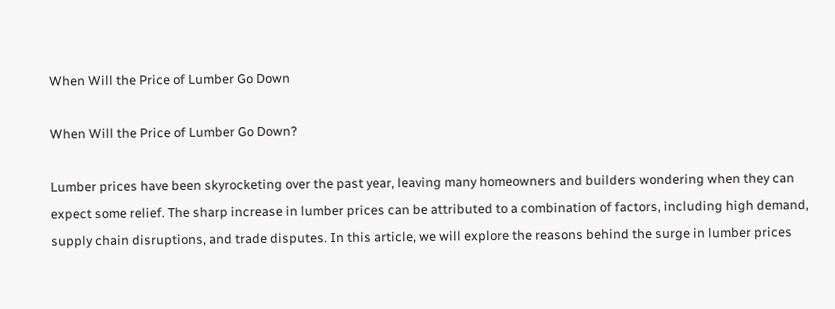When Will the Price of Lumber Go Down

When Will the Price of Lumber Go Down?

Lumber prices have been skyrocketing over the past year, leaving many homeowners and builders wondering when they can expect some relief. The sharp increase in lumber prices can be attributed to a combination of factors, including high demand, supply chain disruptions, and trade disputes. In this article, we will explore the reasons behind the surge in lumber prices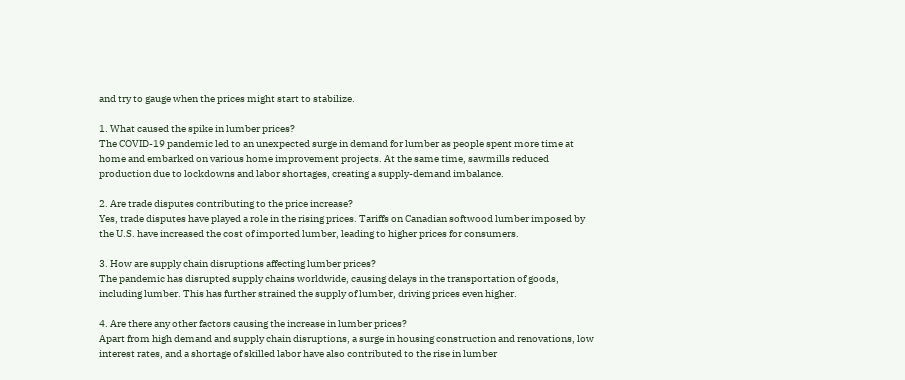and try to gauge when the prices might start to stabilize.

1. What caused the spike in lumber prices?
The COVID-19 pandemic led to an unexpected surge in demand for lumber as people spent more time at home and embarked on various home improvement projects. At the same time, sawmills reduced production due to lockdowns and labor shortages, creating a supply-demand imbalance.

2. Are trade disputes contributing to the price increase?
Yes, trade disputes have played a role in the rising prices. Tariffs on Canadian softwood lumber imposed by the U.S. have increased the cost of imported lumber, leading to higher prices for consumers.

3. How are supply chain disruptions affecting lumber prices?
The pandemic has disrupted supply chains worldwide, causing delays in the transportation of goods, including lumber. This has further strained the supply of lumber, driving prices even higher.

4. Are there any other factors causing the increase in lumber prices?
Apart from high demand and supply chain disruptions, a surge in housing construction and renovations, low interest rates, and a shortage of skilled labor have also contributed to the rise in lumber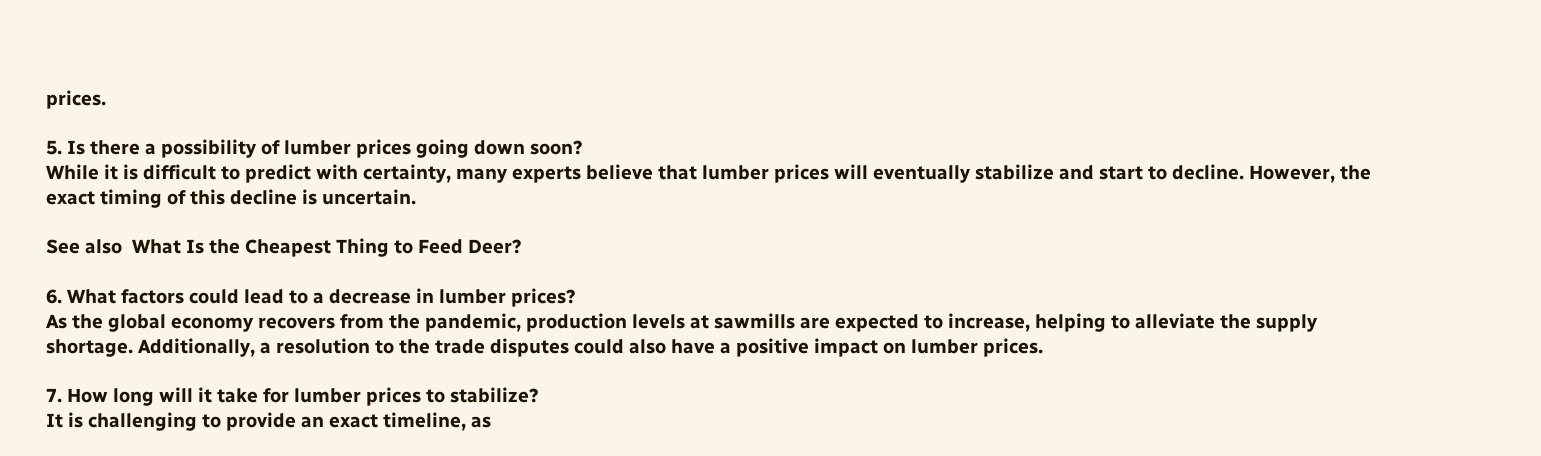prices.

5. Is there a possibility of lumber prices going down soon?
While it is difficult to predict with certainty, many experts believe that lumber prices will eventually stabilize and start to decline. However, the exact timing of this decline is uncertain.

See also  What Is the Cheapest Thing to Feed Deer?

6. What factors could lead to a decrease in lumber prices?
As the global economy recovers from the pandemic, production levels at sawmills are expected to increase, helping to alleviate the supply shortage. Additionally, a resolution to the trade disputes could also have a positive impact on lumber prices.

7. How long will it take for lumber prices to stabilize?
It is challenging to provide an exact timeline, as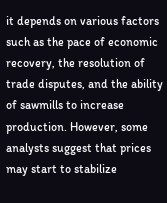it depends on various factors such as the pace of economic recovery, the resolution of trade disputes, and the ability of sawmills to increase production. However, some analysts suggest that prices may start to stabilize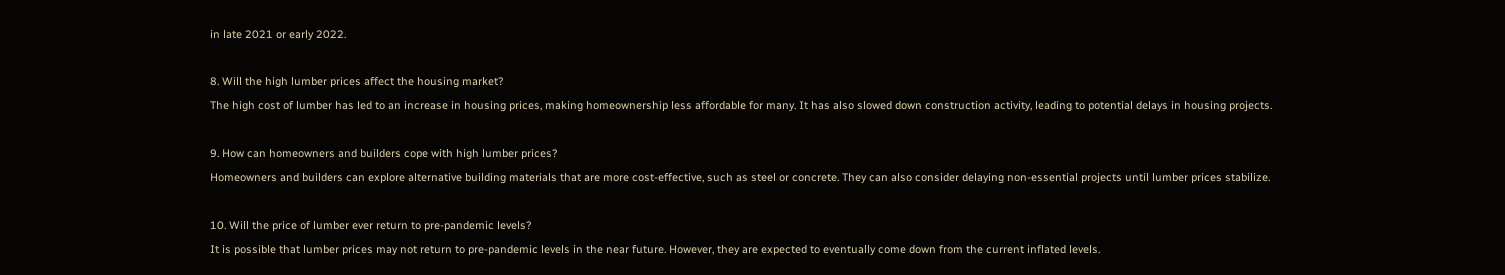in late 2021 or early 2022.

8. Will the high lumber prices affect the housing market?
The high cost of lumber has led to an increase in housing prices, making homeownership less affordable for many. It has also slowed down construction activity, leading to potential delays in housing projects.

9. How can homeowners and builders cope with high lumber prices?
Homeowners and builders can explore alternative building materials that are more cost-effective, such as steel or concrete. They can also consider delaying non-essential projects until lumber prices stabilize.

10. Will the price of lumber ever return to pre-pandemic levels?
It is possible that lumber prices may not return to pre-pandemic levels in the near future. However, they are expected to eventually come down from the current inflated levels.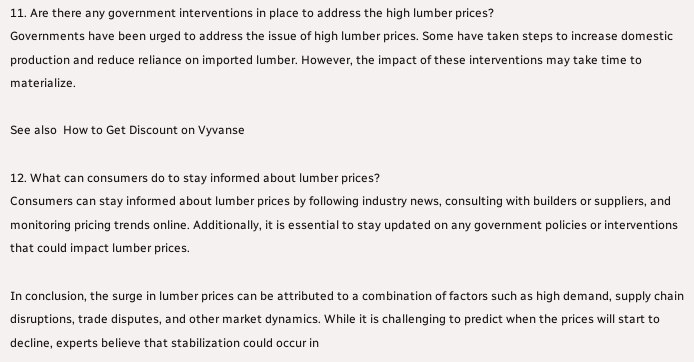11. Are there any government interventions in place to address the high lumber prices?
Governments have been urged to address the issue of high lumber prices. Some have taken steps to increase domestic production and reduce reliance on imported lumber. However, the impact of these interventions may take time to materialize.

See also  How to Get Discount on Vyvanse

12. What can consumers do to stay informed about lumber prices?
Consumers can stay informed about lumber prices by following industry news, consulting with builders or suppliers, and monitoring pricing trends online. Additionally, it is essential to stay updated on any government policies or interventions that could impact lumber prices.

In conclusion, the surge in lumber prices can be attributed to a combination of factors such as high demand, supply chain disruptions, trade disputes, and other market dynamics. While it is challenging to predict when the prices will start to decline, experts believe that stabilization could occur in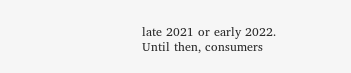late 2021 or early 2022. Until then, consumers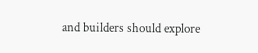and builders should explore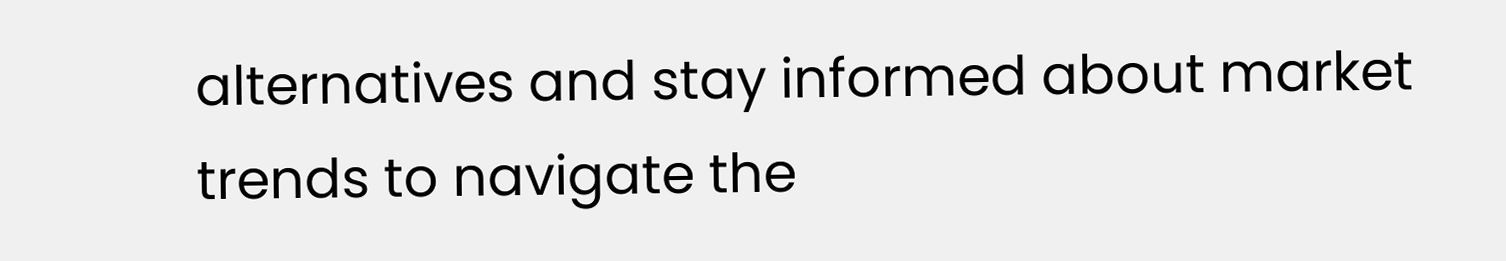alternatives and stay informed about market trends to navigate the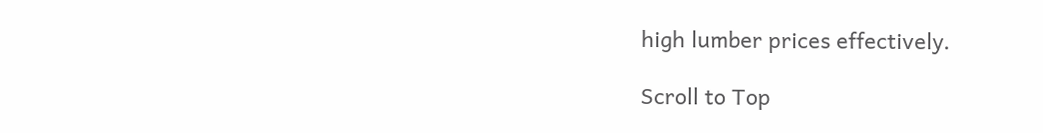high lumber prices effectively.

Scroll to Top